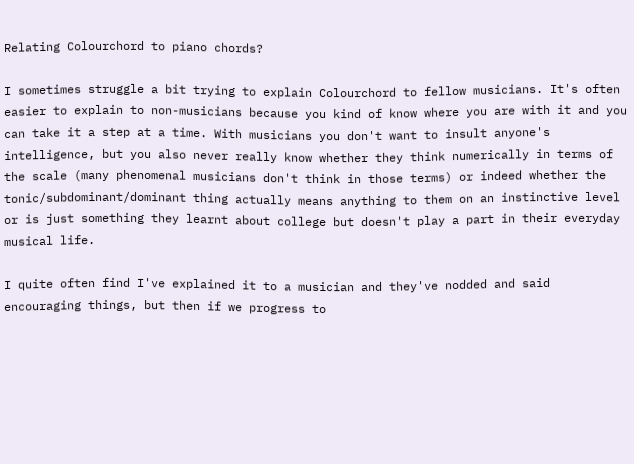Relating Colourchord to piano chords?

I sometimes struggle a bit trying to explain Colourchord to fellow musicians. It's often easier to explain to non-musicians because you kind of know where you are with it and you can take it a step at a time. With musicians you don't want to insult anyone's intelligence, but you also never really know whether they think numerically in terms of the scale (many phenomenal musicians don't think in those terms) or indeed whether the tonic/subdominant/dominant thing actually means anything to them on an instinctive level or is just something they learnt about college but doesn't play a part in their everyday musical life.

I quite often find I've explained it to a musician and they've nodded and said encouraging things, but then if we progress to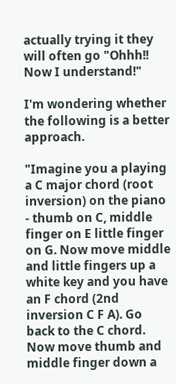actually trying it they will often go "Ohhh!! Now I understand!"

I'm wondering whether the following is a better approach.

"Imagine you a playing a C major chord (root inversion) on the piano - thumb on C, middle finger on E little finger on G. Now move middle and little fingers up a white key and you have an F chord (2nd inversion C F A). Go back to the C chord. Now move thumb and middle finger down a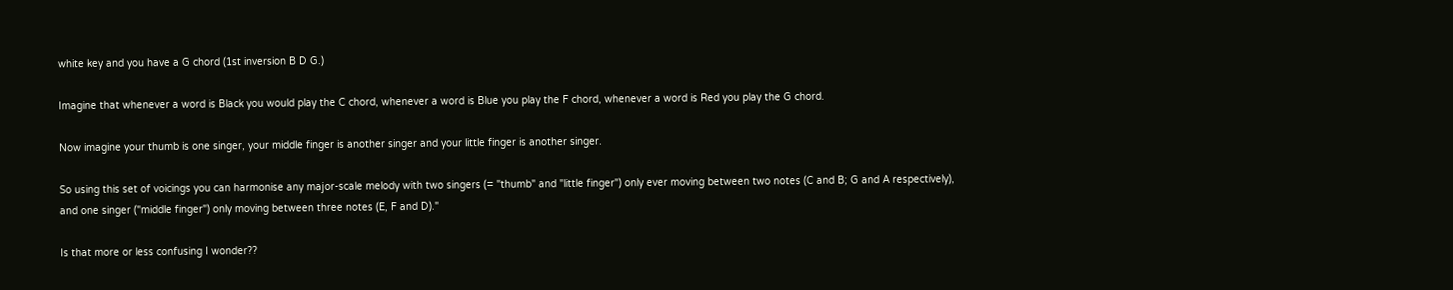white key and you have a G chord (1st inversion B D G.)

Imagine that whenever a word is Black you would play the C chord, whenever a word is Blue you play the F chord, whenever a word is Red you play the G chord.

Now imagine your thumb is one singer, your middle finger is another singer and your little finger is another singer.

So using this set of voicings you can harmonise any major-scale melody with two singers (= "thumb" and "little finger") only ever moving between two notes (C and B; G and A respectively), and one singer ("middle finger") only moving between three notes (E, F and D)."

Is that more or less confusing I wonder??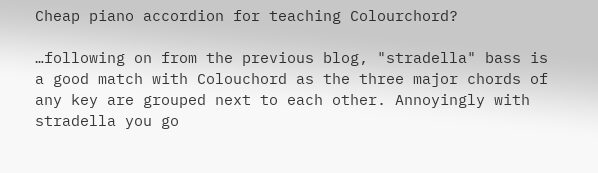Cheap piano accordion for teaching Colourchord?

…following on from the previous blog, "stradella" bass is a good match with Colouchord as the three major chords of any key are grouped next to each other. Annoyingly with stradella you go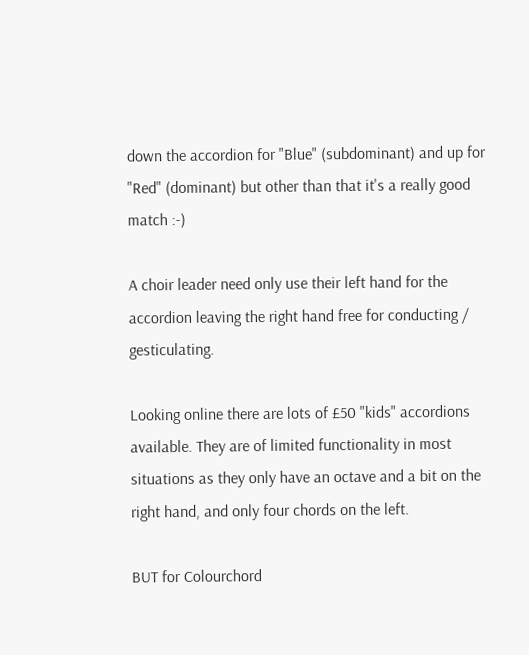down the accordion for "Blue" (subdominant) and up for "Red" (dominant) but other than that it's a really good match :-)

A choir leader need only use their left hand for the accordion leaving the right hand free for conducting / gesticulating.

Looking online there are lots of £50 "kids" accordions available. They are of limited functionality in most situations as they only have an octave and a bit on the right hand, and only four chords on the left.

BUT for Colourchord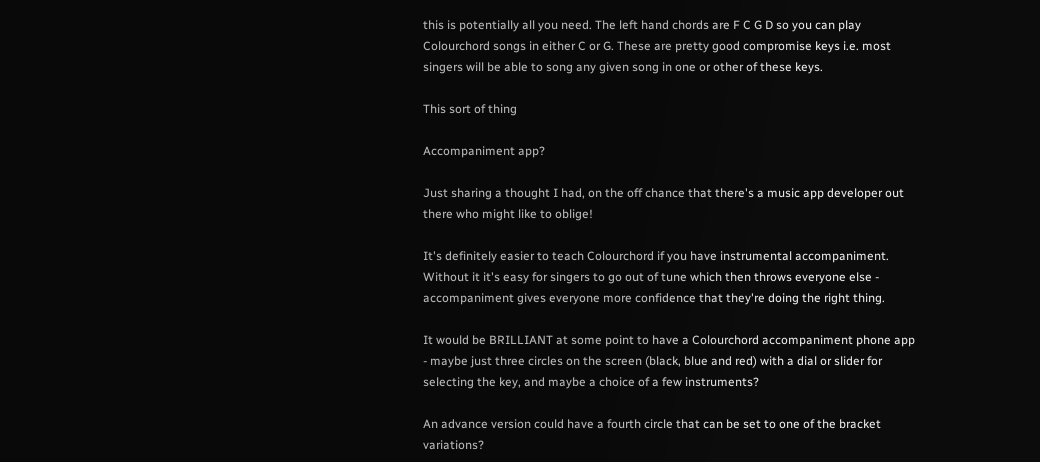this is potentially all you need. The left hand chords are F C G D so you can play Colourchord songs in either C or G. These are pretty good compromise keys i.e. most singers will be able to song any given song in one or other of these keys.

This sort of thing

Accompaniment app?

Just sharing a thought I had, on the off chance that there's a music app developer out there who might like to oblige!

It's definitely easier to teach Colourchord if you have instrumental accompaniment. Without it it's easy for singers to go out of tune which then throws everyone else - accompaniment gives everyone more confidence that they're doing the right thing.

It would be BRILLIANT at some point to have a Colourchord accompaniment phone app - maybe just three circles on the screen (black, blue and red) with a dial or slider for selecting the key, and maybe a choice of a few instruments?

An advance version could have a fourth circle that can be set to one of the bracket variations?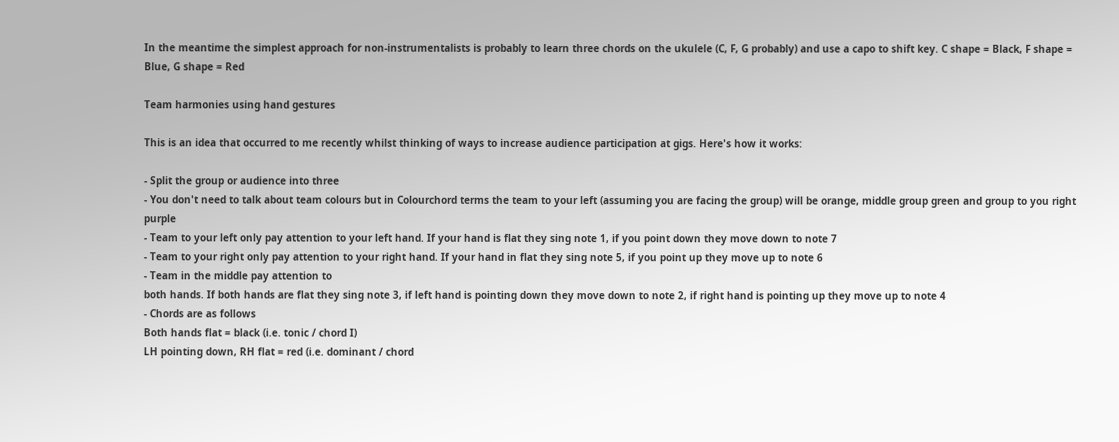In the meantime the simplest approach for non-instrumentalists is probably to learn three chords on the ukulele (C, F, G probably) and use a capo to shift key. C shape = Black, F shape = Blue, G shape = Red

Team harmonies using hand gestures

This is an idea that occurred to me recently whilst thinking of ways to increase audience participation at gigs. Here's how it works:

- Split the group or audience into three
- You don't need to talk about team colours but in Colourchord terms the team to your left (assuming you are facing the group) will be orange, middle group green and group to you right purple
- Team to your left only pay attention to your left hand. If your hand is flat they sing note 1, if you point down they move down to note 7
- Team to your right only pay attention to your right hand. If your hand in flat they sing note 5, if you point up they move up to note 6
- Team in the middle pay attention to
both hands. If both hands are flat they sing note 3, if left hand is pointing down they move down to note 2, if right hand is pointing up they move up to note 4
- Chords are as follows
Both hands flat = black (i.e. tonic / chord I)
LH pointing down, RH flat = red (i.e. dominant / chord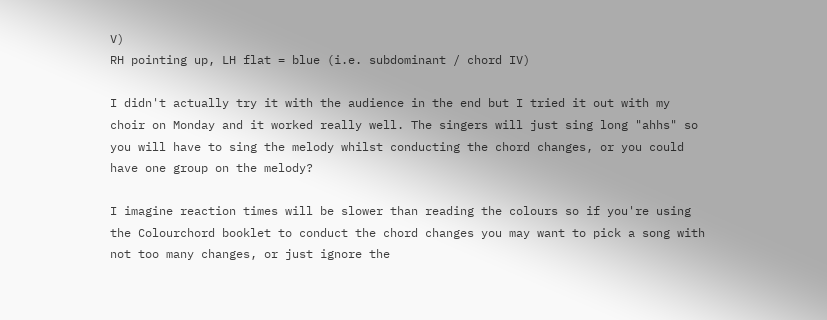V)
RH pointing up, LH flat = blue (i.e. subdominant / chord IV)

I didn't actually try it with the audience in the end but I tried it out with my choir on Monday and it worked really well. The singers will just sing long "ahhs" so you will have to sing the melody whilst conducting the chord changes, or you could have one group on the melody?

I imagine reaction times will be slower than reading the colours so if you're using the Colourchord booklet to conduct the chord changes you may want to pick a song with not too many changes, or just ignore the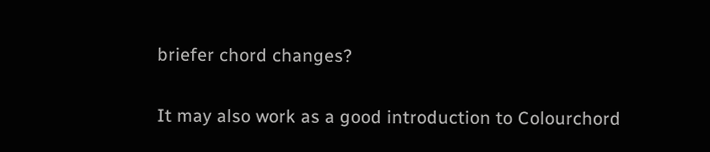briefer chord changes?

It may also work as a good introduction to Colourchord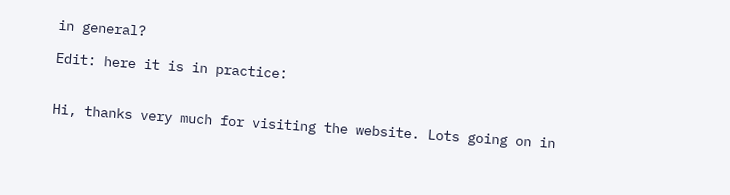in general?

Edit: here it is in practice:


Hi, thanks very much for visiting the website. Lots going on in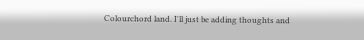Colourchord land. I'll just be adding thoughts and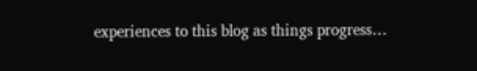experiences to this blog as things progress…